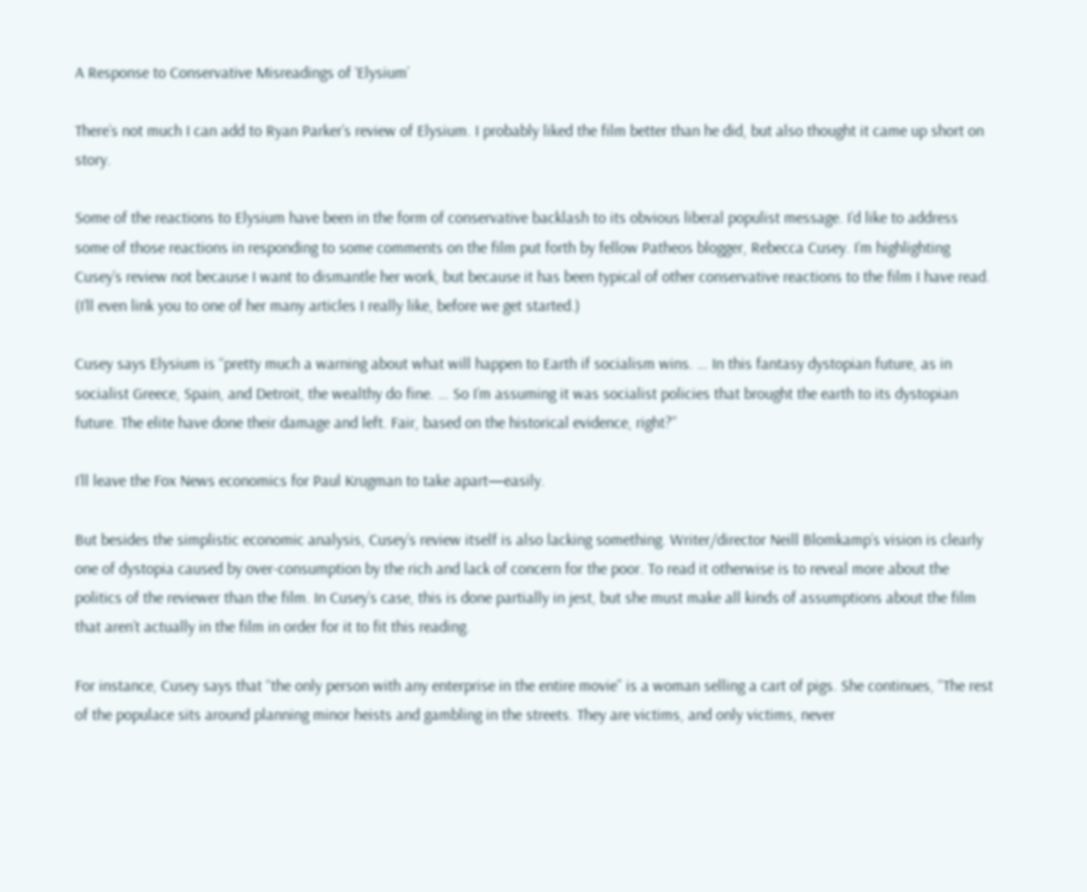A Response to Conservative Misreadings of ‘Elysium’

There’s not much I can add to Ryan Parker’s review of Elysium. I probably liked the film better than he did, but also thought it came up short on story.

Some of the reactions to Elysium have been in the form of conservative backlash to its obvious liberal populist message. I’d like to address some of those reactions in responding to some comments on the film put forth by fellow Patheos blogger, Rebecca Cusey. I’m highlighting Cusey’s review not because I want to dismantle her work, but because it has been typical of other conservative reactions to the film I have read. (I’ll even link you to one of her many articles I really like, before we get started.)

Cusey says Elysium is “pretty much a warning about what will happen to Earth if socialism wins. … In this fantasy dystopian future, as in socialist Greece, Spain, and Detroit, the wealthy do fine. … So I’m assuming it was socialist policies that brought the earth to its dystopian future. The elite have done their damage and left. Fair, based on the historical evidence, right?”

I’ll leave the Fox News economics for Paul Krugman to take apart—easily.

But besides the simplistic economic analysis, Cusey’s review itself is also lacking something. Writer/director Neill Blomkamp’s vision is clearly one of dystopia caused by over-consumption by the rich and lack of concern for the poor. To read it otherwise is to reveal more about the politics of the reviewer than the film. In Cusey’s case, this is done partially in jest, but she must make all kinds of assumptions about the film that aren’t actually in the film in order for it to fit this reading.

For instance, Cusey says that “the only person with any enterprise in the entire movie” is a woman selling a cart of pigs. She continues, “The rest of the populace sits around planning minor heists and gambling in the streets. They are victims, and only victims, never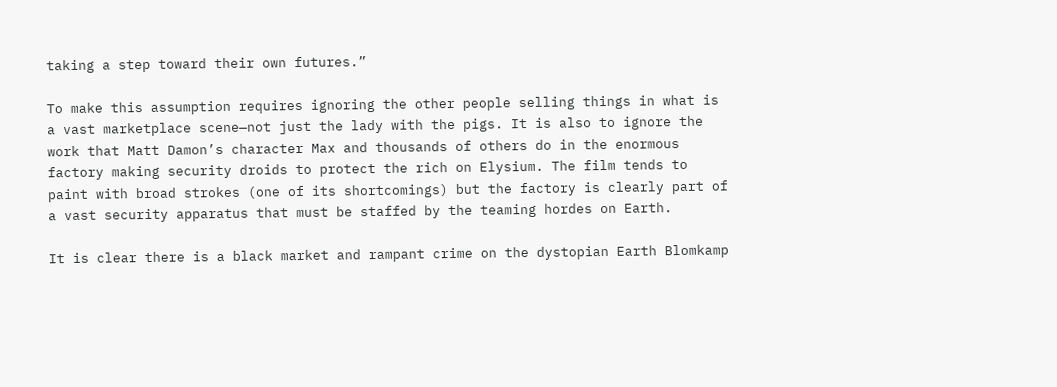taking a step toward their own futures.”

To make this assumption requires ignoring the other people selling things in what is a vast marketplace scene—not just the lady with the pigs. It is also to ignore the work that Matt Damon’s character Max and thousands of others do in the enormous factory making security droids to protect the rich on Elysium. The film tends to paint with broad strokes (one of its shortcomings) but the factory is clearly part of a vast security apparatus that must be staffed by the teaming hordes on Earth.

It is clear there is a black market and rampant crime on the dystopian Earth Blomkamp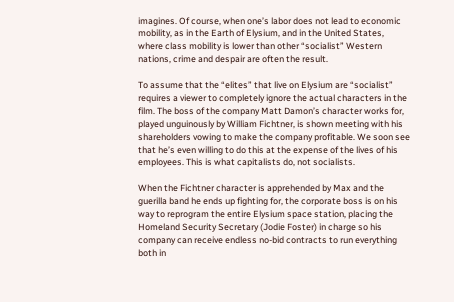imagines. Of course, when one’s labor does not lead to economic mobility, as in the Earth of Elysium, and in the United States, where class mobility is lower than other “socialist” Western nations, crime and despair are often the result.

To assume that the “elites” that live on Elysium are “socialist” requires a viewer to completely ignore the actual characters in the film. The boss of the company Matt Damon’s character works for, played unguinously by William Fichtner, is shown meeting with his shareholders vowing to make the company profitable. We soon see that he’s even willing to do this at the expense of the lives of his employees. This is what capitalists do, not socialists.

When the Fichtner character is apprehended by Max and the guerilla band he ends up fighting for, the corporate boss is on his way to reprogram the entire Elysium space station, placing the Homeland Security Secretary (Jodie Foster) in charge so his company can receive endless no-bid contracts to run everything both in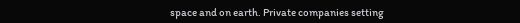space and on earth. Private companies setting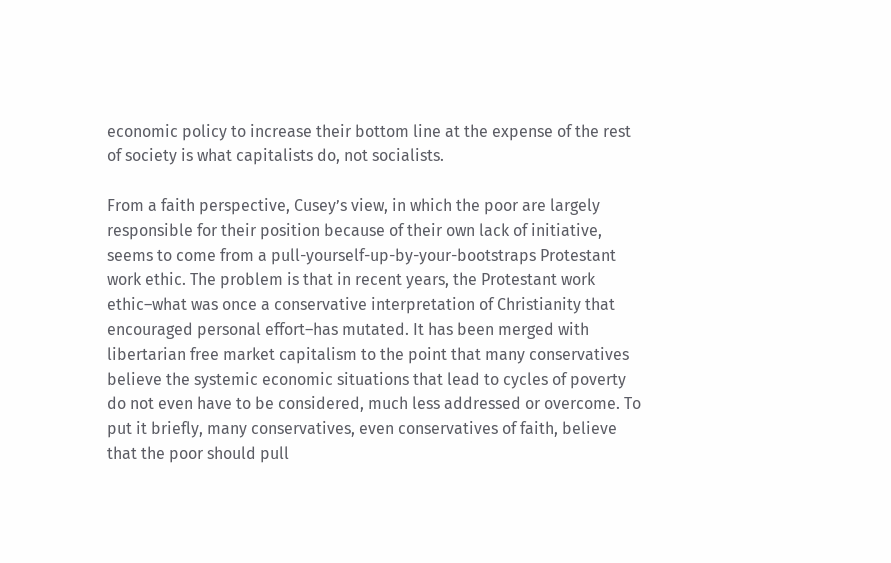economic policy to increase their bottom line at the expense of the rest of society is what capitalists do, not socialists.

From a faith perspective, Cusey’s view, in which the poor are largely responsible for their position because of their own lack of initiative, seems to come from a pull-yourself-up-by-your-bootstraps Protestant work ethic. The problem is that in recent years, the Protestant work ethic–what was once a conservative interpretation of Christianity that encouraged personal effort–has mutated. It has been merged with libertarian free market capitalism to the point that many conservatives believe the systemic economic situations that lead to cycles of poverty do not even have to be considered, much less addressed or overcome. To put it briefly, many conservatives, even conservatives of faith, believe that the poor should pull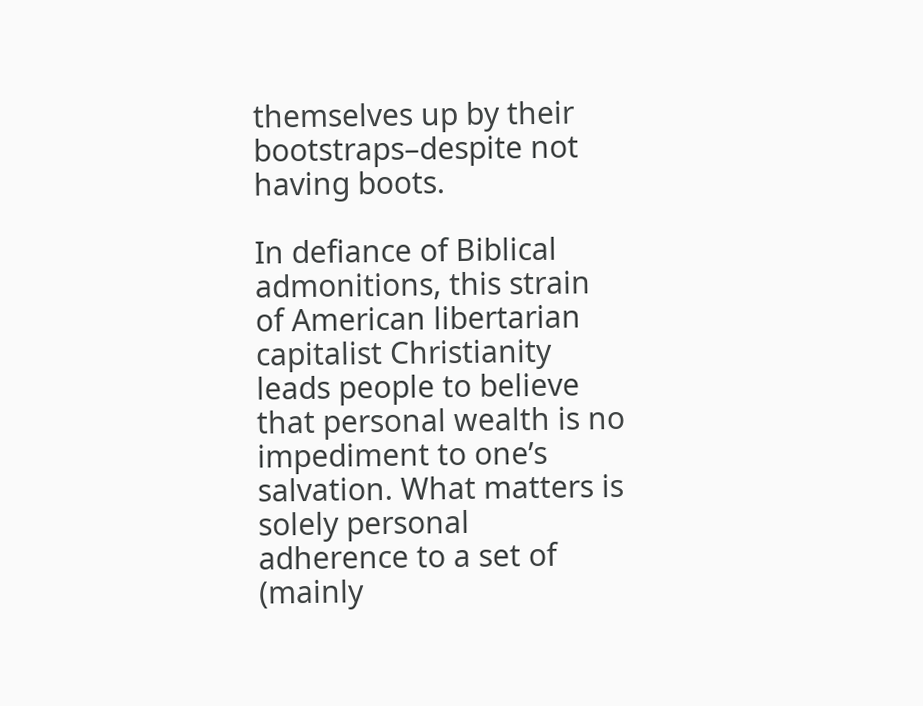themselves up by their bootstraps–despite not having boots.

In defiance of Biblical admonitions, this strain of American libertarian capitalist Christianity leads people to believe that personal wealth is no impediment to one’s salvation. What matters is solely personal adherence to a set of (mainly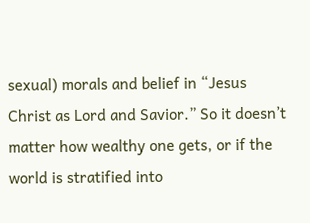sexual) morals and belief in “Jesus Christ as Lord and Savior.” So it doesn’t matter how wealthy one gets, or if the world is stratified into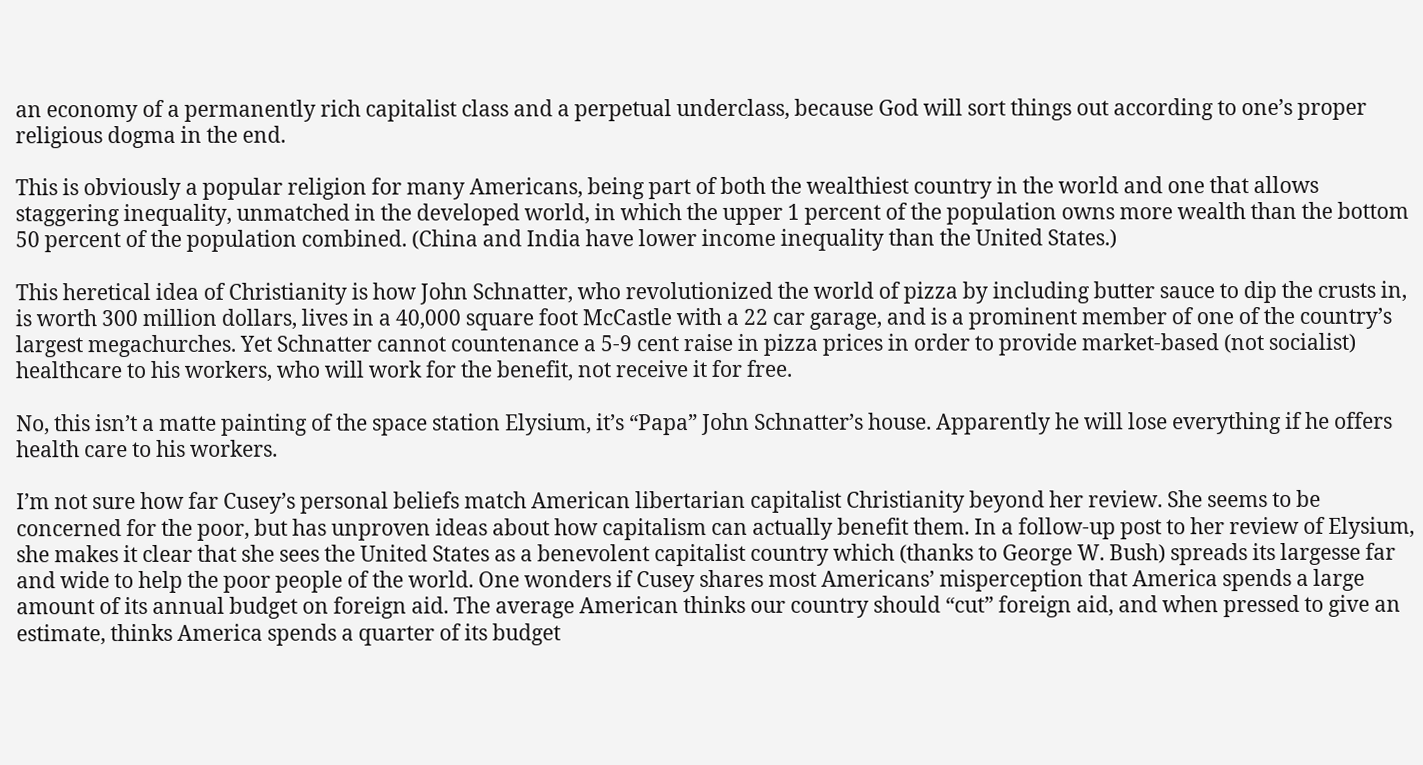an economy of a permanently rich capitalist class and a perpetual underclass, because God will sort things out according to one’s proper religious dogma in the end.

This is obviously a popular religion for many Americans, being part of both the wealthiest country in the world and one that allows staggering inequality, unmatched in the developed world, in which the upper 1 percent of the population owns more wealth than the bottom 50 percent of the population combined. (China and India have lower income inequality than the United States.)

This heretical idea of Christianity is how John Schnatter, who revolutionized the world of pizza by including butter sauce to dip the crusts in, is worth 300 million dollars, lives in a 40,000 square foot McCastle with a 22 car garage, and is a prominent member of one of the country’s largest megachurches. Yet Schnatter cannot countenance a 5-9 cent raise in pizza prices in order to provide market-based (not socialist) healthcare to his workers, who will work for the benefit, not receive it for free.

No, this isn’t a matte painting of the space station Elysium, it’s “Papa” John Schnatter’s house. Apparently he will lose everything if he offers health care to his workers.

I’m not sure how far Cusey’s personal beliefs match American libertarian capitalist Christianity beyond her review. She seems to be concerned for the poor, but has unproven ideas about how capitalism can actually benefit them. In a follow-up post to her review of Elysium, she makes it clear that she sees the United States as a benevolent capitalist country which (thanks to George W. Bush) spreads its largesse far and wide to help the poor people of the world. One wonders if Cusey shares most Americans’ misperception that America spends a large amount of its annual budget on foreign aid. The average American thinks our country should “cut” foreign aid, and when pressed to give an estimate, thinks America spends a quarter of its budget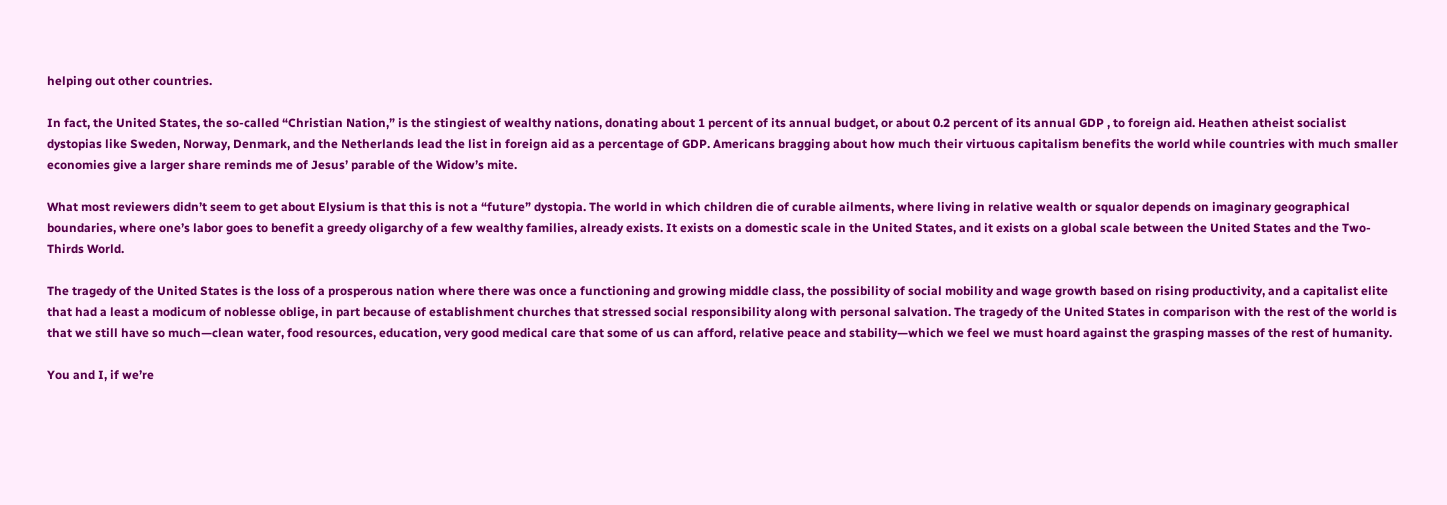helping out other countries.

In fact, the United States, the so-called “Christian Nation,” is the stingiest of wealthy nations, donating about 1 percent of its annual budget, or about 0.2 percent of its annual GDP , to foreign aid. Heathen atheist socialist dystopias like Sweden, Norway, Denmark, and the Netherlands lead the list in foreign aid as a percentage of GDP. Americans bragging about how much their virtuous capitalism benefits the world while countries with much smaller economies give a larger share reminds me of Jesus’ parable of the Widow’s mite.

What most reviewers didn’t seem to get about Elysium is that this is not a “future” dystopia. The world in which children die of curable ailments, where living in relative wealth or squalor depends on imaginary geographical boundaries, where one’s labor goes to benefit a greedy oligarchy of a few wealthy families, already exists. It exists on a domestic scale in the United States, and it exists on a global scale between the United States and the Two-Thirds World.

The tragedy of the United States is the loss of a prosperous nation where there was once a functioning and growing middle class, the possibility of social mobility and wage growth based on rising productivity, and a capitalist elite that had a least a modicum of noblesse oblige, in part because of establishment churches that stressed social responsibility along with personal salvation. The tragedy of the United States in comparison with the rest of the world is that we still have so much—clean water, food resources, education, very good medical care that some of us can afford, relative peace and stability—which we feel we must hoard against the grasping masses of the rest of humanity.

You and I, if we’re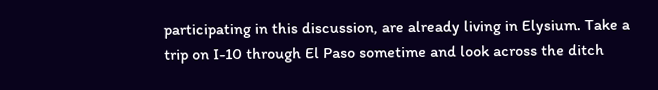participating in this discussion, are already living in Elysium. Take a trip on I-10 through El Paso sometime and look across the ditch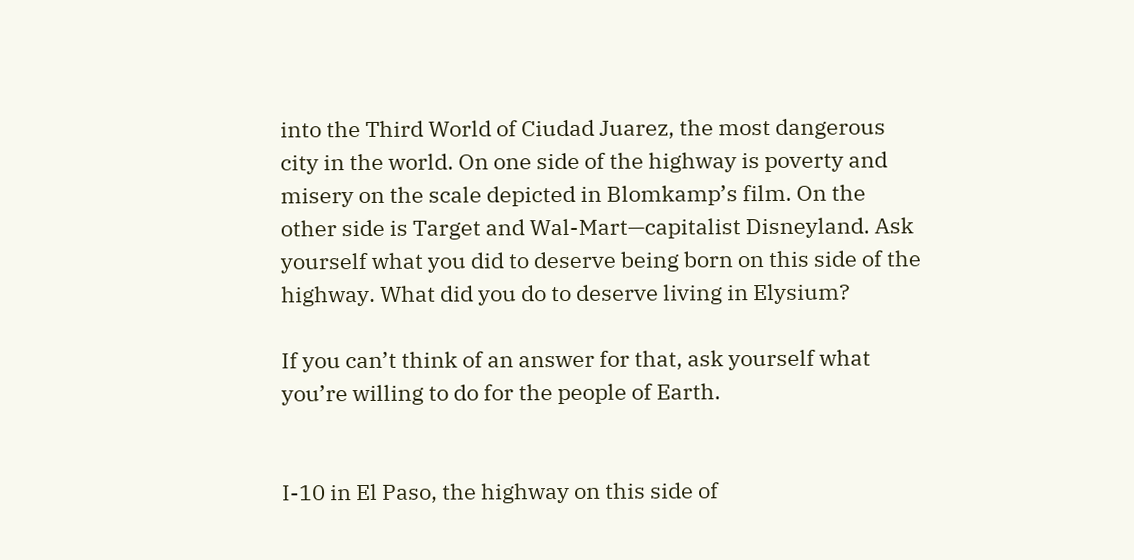into the Third World of Ciudad Juarez, the most dangerous city in the world. On one side of the highway is poverty and misery on the scale depicted in Blomkamp’s film. On the other side is Target and Wal-Mart—capitalist Disneyland. Ask yourself what you did to deserve being born on this side of the highway. What did you do to deserve living in Elysium?

If you can’t think of an answer for that, ask yourself what you’re willing to do for the people of Earth.


I-10 in El Paso, the highway on this side of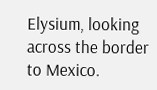Elysium, looking across the border to Mexico.